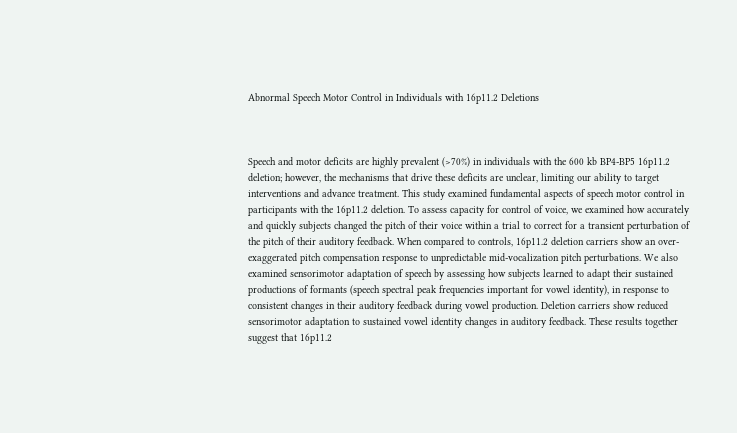Abnormal Speech Motor Control in Individuals with 16p11.2 Deletions



Speech and motor deficits are highly prevalent (>70%) in individuals with the 600 kb BP4-BP5 16p11.2 deletion; however, the mechanisms that drive these deficits are unclear, limiting our ability to target interventions and advance treatment. This study examined fundamental aspects of speech motor control in participants with the 16p11.2 deletion. To assess capacity for control of voice, we examined how accurately and quickly subjects changed the pitch of their voice within a trial to correct for a transient perturbation of the pitch of their auditory feedback. When compared to controls, 16p11.2 deletion carriers show an over-exaggerated pitch compensation response to unpredictable mid-vocalization pitch perturbations. We also examined sensorimotor adaptation of speech by assessing how subjects learned to adapt their sustained productions of formants (speech spectral peak frequencies important for vowel identity), in response to consistent changes in their auditory feedback during vowel production. Deletion carriers show reduced sensorimotor adaptation to sustained vowel identity changes in auditory feedback. These results together suggest that 16p11.2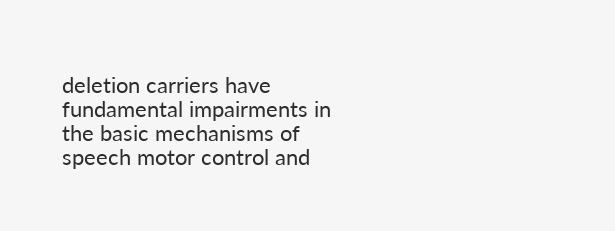deletion carriers have fundamental impairments in the basic mechanisms of speech motor control and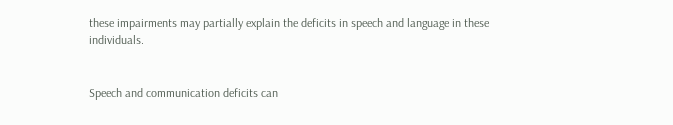these impairments may partially explain the deficits in speech and language in these individuals.


Speech and communication deficits can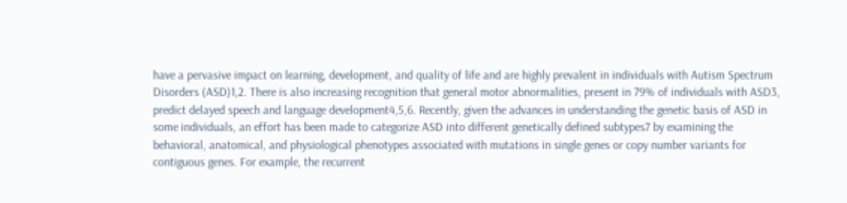have a pervasive impact on learning, development, and quality of life and are highly prevalent in individuals with Autism Spectrum Disorders (ASD)1,2. There is also increasing recognition that general motor abnormalities, present in 79% of individuals with ASD3, predict delayed speech and language development4,5,6. Recently, given the advances in understanding the genetic basis of ASD in some individuals, an effort has been made to categorize ASD into different genetically defined subtypes7 by examining the behavioral, anatomical, and physiological phenotypes associated with mutations in single genes or copy number variants for contiguous genes. For example, the recurrent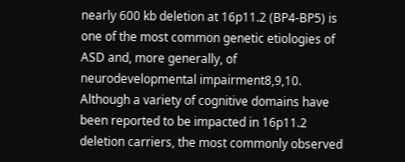nearly 600 kb deletion at 16p11.2 (BP4-BP5) is one of the most common genetic etiologies of ASD and, more generally, of neurodevelopmental impairment8,9,10. Although a variety of cognitive domains have been reported to be impacted in 16p11.2 deletion carriers, the most commonly observed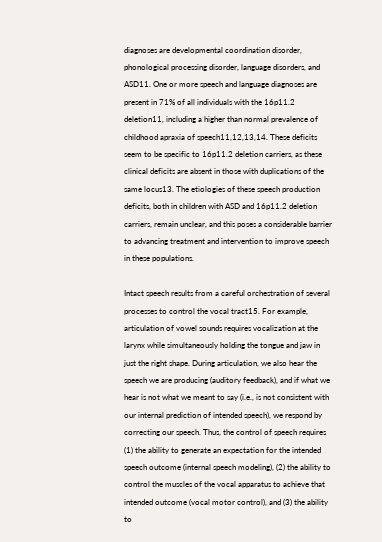diagnoses are developmental coordination disorder, phonological processing disorder, language disorders, and ASD11. One or more speech and language diagnoses are present in 71% of all individuals with the 16p11.2 deletion11, including a higher than normal prevalence of childhood apraxia of speech11,12,13,14. These deficits seem to be specific to 16p11.2 deletion carriers, as these clinical deficits are absent in those with duplications of the same locus13. The etiologies of these speech production deficits, both in children with ASD and 16p11.2 deletion carriers, remain unclear, and this poses a considerable barrier to advancing treatment and intervention to improve speech in these populations.

Intact speech results from a careful orchestration of several processes to control the vocal tract15. For example, articulation of vowel sounds requires vocalization at the larynx while simultaneously holding the tongue and jaw in just the right shape. During articulation, we also hear the speech we are producing (auditory feedback), and if what we hear is not what we meant to say (i.e., is not consistent with our internal prediction of intended speech), we respond by correcting our speech. Thus, the control of speech requires (1) the ability to generate an expectation for the intended speech outcome (internal speech modeling), (2) the ability to control the muscles of the vocal apparatus to achieve that intended outcome (vocal motor control), and (3) the ability to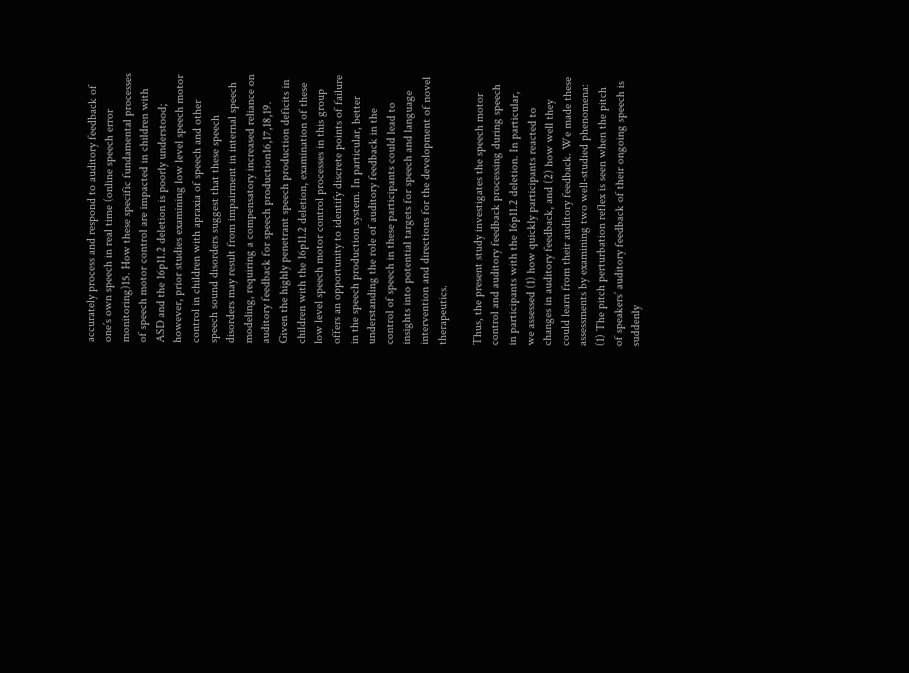accurately process and respond to auditory feedback of one’s own speech in real time (online speech error monitoring)15. How these specific fundamental processes of speech motor control are impacted in children with ASD and the 16p11.2 deletion is poorly understood; however, prior studies examining low level speech motor control in children with apraxia of speech and other speech sound disorders suggest that these speech disorders may result from impairment in internal speech modeling, requiring a compensatory increased reliance on auditory feedback for speech production16,17,18,19. Given the highly penetrant speech production deficits in children with the 16p11.2 deletion, examination of these low level speech motor control processes in this group offers an opportunity to identify discrete points of failure in the speech production system. In particular, better understanding the role of auditory feedback in the control of speech in these participants could lead to insights into potential targets for speech and language intervention and directions for the development of novel therapeutics.

Thus, the present study investigates the speech motor control and auditory feedback processing during speech in participants with the 16p11.2 deletion. In particular, we assessed (1) how quickly participants reacted to changes in auditory feedback, and (2) how well they could learn from their auditory feedback. We made these assessments by examining two well-studied phenomena: (1) The pitch perturbation reflex is seen when the pitch of speakers’ auditory feedback of their ongoing speech is suddenly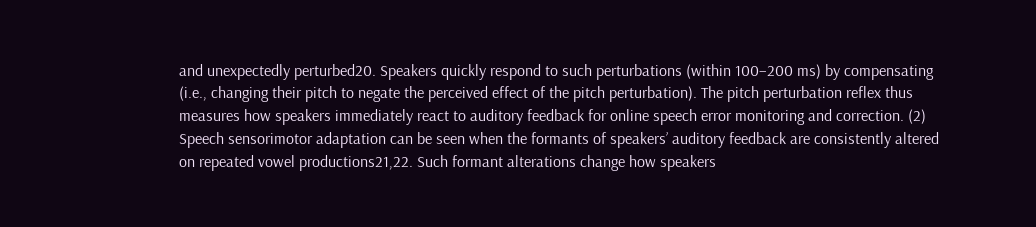and unexpectedly perturbed20. Speakers quickly respond to such perturbations (within 100–200 ms) by compensating (i.e., changing their pitch to negate the perceived effect of the pitch perturbation). The pitch perturbation reflex thus measures how speakers immediately react to auditory feedback for online speech error monitoring and correction. (2) Speech sensorimotor adaptation can be seen when the formants of speakers’ auditory feedback are consistently altered on repeated vowel productions21,22. Such formant alterations change how speakers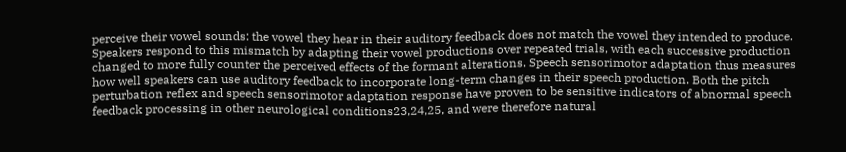perceive their vowel sounds: the vowel they hear in their auditory feedback does not match the vowel they intended to produce. Speakers respond to this mismatch by adapting their vowel productions over repeated trials, with each successive production changed to more fully counter the perceived effects of the formant alterations. Speech sensorimotor adaptation thus measures how well speakers can use auditory feedback to incorporate long-term changes in their speech production. Both the pitch perturbation reflex and speech sensorimotor adaptation response have proven to be sensitive indicators of abnormal speech feedback processing in other neurological conditions23,24,25, and were therefore natural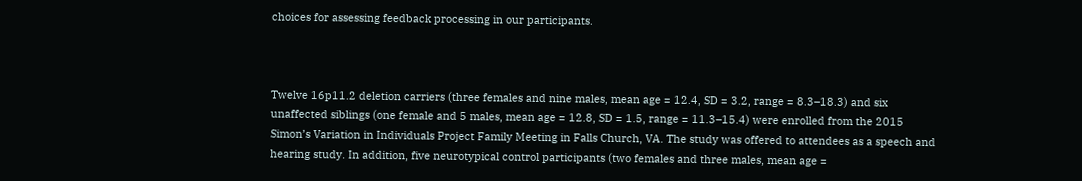choices for assessing feedback processing in our participants.



Twelve 16p11.2 deletion carriers (three females and nine males, mean age = 12.4, SD = 3.2, range = 8.3–18.3) and six unaffected siblings (one female and 5 males, mean age = 12.8, SD = 1.5, range = 11.3–15.4) were enrolled from the 2015 Simon’s Variation in Individuals Project Family Meeting in Falls Church, VA. The study was offered to attendees as a speech and hearing study. In addition, five neurotypical control participants (two females and three males, mean age =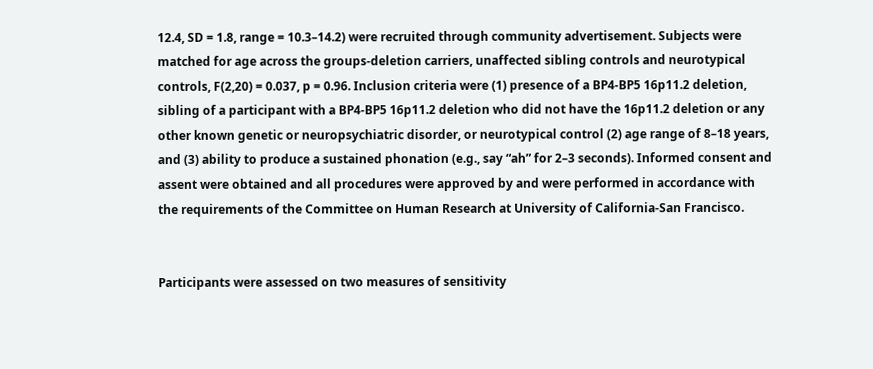12.4, SD = 1.8, range = 10.3–14.2) were recruited through community advertisement. Subjects were matched for age across the groups-deletion carriers, unaffected sibling controls and neurotypical controls, F(2,20) = 0.037, p = 0.96. Inclusion criteria were (1) presence of a BP4-BP5 16p11.2 deletion, sibling of a participant with a BP4-BP5 16p11.2 deletion who did not have the 16p11.2 deletion or any other known genetic or neuropsychiatric disorder, or neurotypical control (2) age range of 8–18 years, and (3) ability to produce a sustained phonation (e.g., say “ah” for 2–3 seconds). Informed consent and assent were obtained and all procedures were approved by and were performed in accordance with the requirements of the Committee on Human Research at University of California-San Francisco.


Participants were assessed on two measures of sensitivity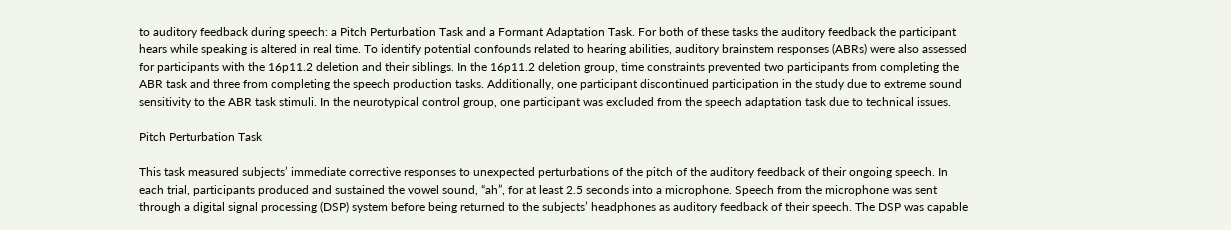to auditory feedback during speech: a Pitch Perturbation Task and a Formant Adaptation Task. For both of these tasks the auditory feedback the participant hears while speaking is altered in real time. To identify potential confounds related to hearing abilities, auditory brainstem responses (ABRs) were also assessed for participants with the 16p11.2 deletion and their siblings. In the 16p11.2 deletion group, time constraints prevented two participants from completing the ABR task and three from completing the speech production tasks. Additionally, one participant discontinued participation in the study due to extreme sound sensitivity to the ABR task stimuli. In the neurotypical control group, one participant was excluded from the speech adaptation task due to technical issues.

Pitch Perturbation Task

This task measured subjects’ immediate corrective responses to unexpected perturbations of the pitch of the auditory feedback of their ongoing speech. In each trial, participants produced and sustained the vowel sound, “ah”, for at least 2.5 seconds into a microphone. Speech from the microphone was sent through a digital signal processing (DSP) system before being returned to the subjects’ headphones as auditory feedback of their speech. The DSP was capable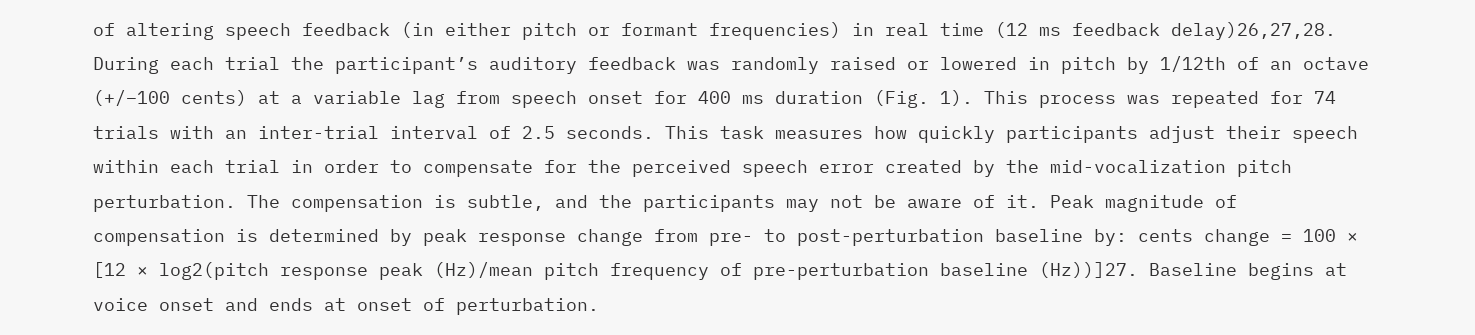of altering speech feedback (in either pitch or formant frequencies) in real time (12 ms feedback delay)26,27,28. During each trial the participant’s auditory feedback was randomly raised or lowered in pitch by 1/12th of an octave (+/−100 cents) at a variable lag from speech onset for 400 ms duration (Fig. 1). This process was repeated for 74 trials with an inter-trial interval of 2.5 seconds. This task measures how quickly participants adjust their speech within each trial in order to compensate for the perceived speech error created by the mid-vocalization pitch perturbation. The compensation is subtle, and the participants may not be aware of it. Peak magnitude of compensation is determined by peak response change from pre- to post-perturbation baseline by: cents change = 100 × [12 × log2(pitch response peak (Hz)/mean pitch frequency of pre-perturbation baseline (Hz))]27. Baseline begins at voice onset and ends at onset of perturbation.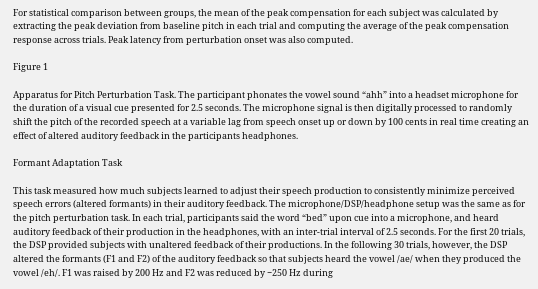For statistical comparison between groups, the mean of the peak compensation for each subject was calculated by extracting the peak deviation from baseline pitch in each trial and computing the average of the peak compensation response across trials. Peak latency from perturbation onset was also computed.

Figure 1

Apparatus for Pitch Perturbation Task. The participant phonates the vowel sound “ahh” into a headset microphone for the duration of a visual cue presented for 2.5 seconds. The microphone signal is then digitally processed to randomly shift the pitch of the recorded speech at a variable lag from speech onset up or down by 100 cents in real time creating an effect of altered auditory feedback in the participants headphones.

Formant Adaptation Task

This task measured how much subjects learned to adjust their speech production to consistently minimize perceived speech errors (altered formants) in their auditory feedback. The microphone/DSP/headphone setup was the same as for the pitch perturbation task. In each trial, participants said the word “bed” upon cue into a microphone, and heard auditory feedback of their production in the headphones, with an inter-trial interval of 2.5 seconds. For the first 20 trials, the DSP provided subjects with unaltered feedback of their productions. In the following 30 trials, however, the DSP altered the formants (F1 and F2) of the auditory feedback so that subjects heard the vowel /ae/ when they produced the vowel /eh/. F1 was raised by 200 Hz and F2 was reduced by −250 Hz during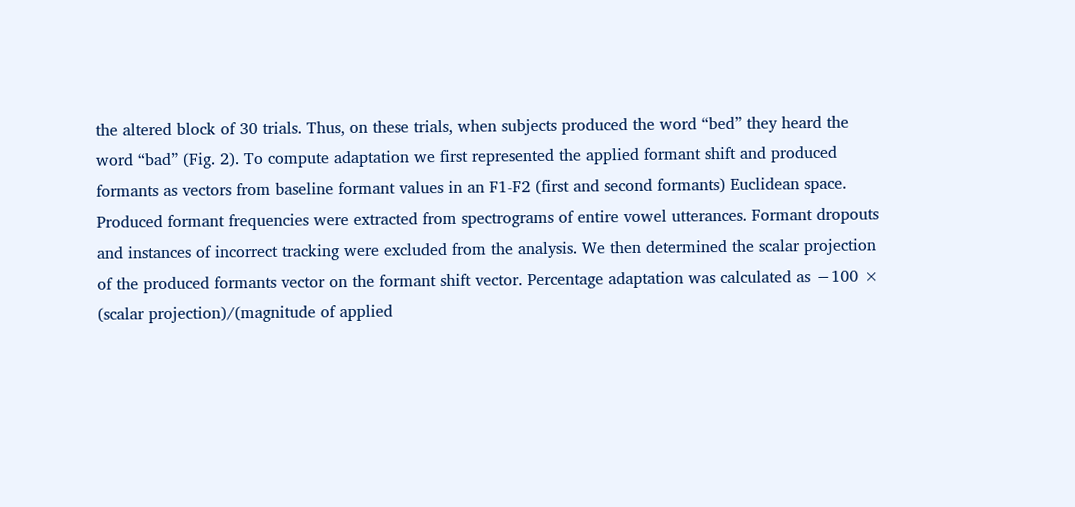the altered block of 30 trials. Thus, on these trials, when subjects produced the word “bed” they heard the word “bad” (Fig. 2). To compute adaptation we first represented the applied formant shift and produced formants as vectors from baseline formant values in an F1-F2 (first and second formants) Euclidean space. Produced formant frequencies were extracted from spectrograms of entire vowel utterances. Formant dropouts and instances of incorrect tracking were excluded from the analysis. We then determined the scalar projection of the produced formants vector on the formant shift vector. Percentage adaptation was calculated as −100 × (scalar projection)/(magnitude of applied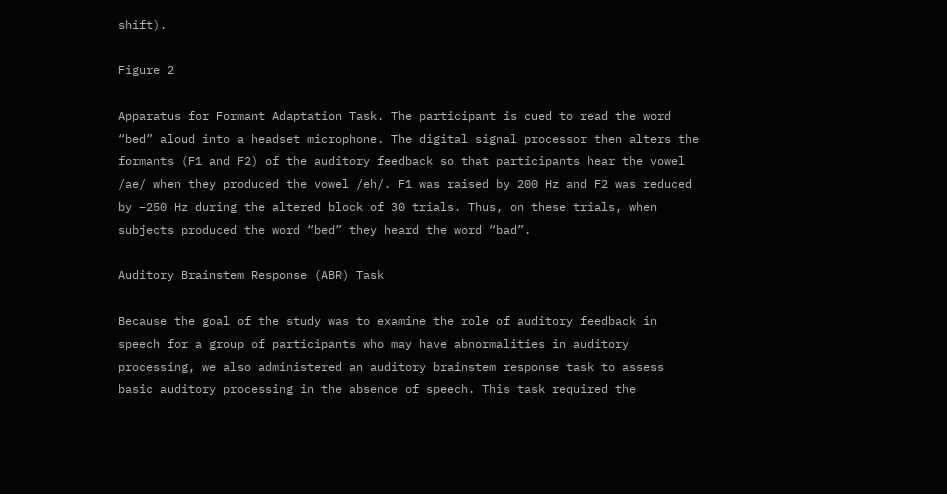shift).

Figure 2

Apparatus for Formant Adaptation Task. The participant is cued to read the word “bed” aloud into a headset microphone. The digital signal processor then alters the formants (F1 and F2) of the auditory feedback so that participants hear the vowel /ae/ when they produced the vowel /eh/. F1 was raised by 200 Hz and F2 was reduced by −250 Hz during the altered block of 30 trials. Thus, on these trials, when subjects produced the word “bed” they heard the word “bad”.

Auditory Brainstem Response (ABR) Task

Because the goal of the study was to examine the role of auditory feedback in speech for a group of participants who may have abnormalities in auditory processing, we also administered an auditory brainstem response task to assess basic auditory processing in the absence of speech. This task required the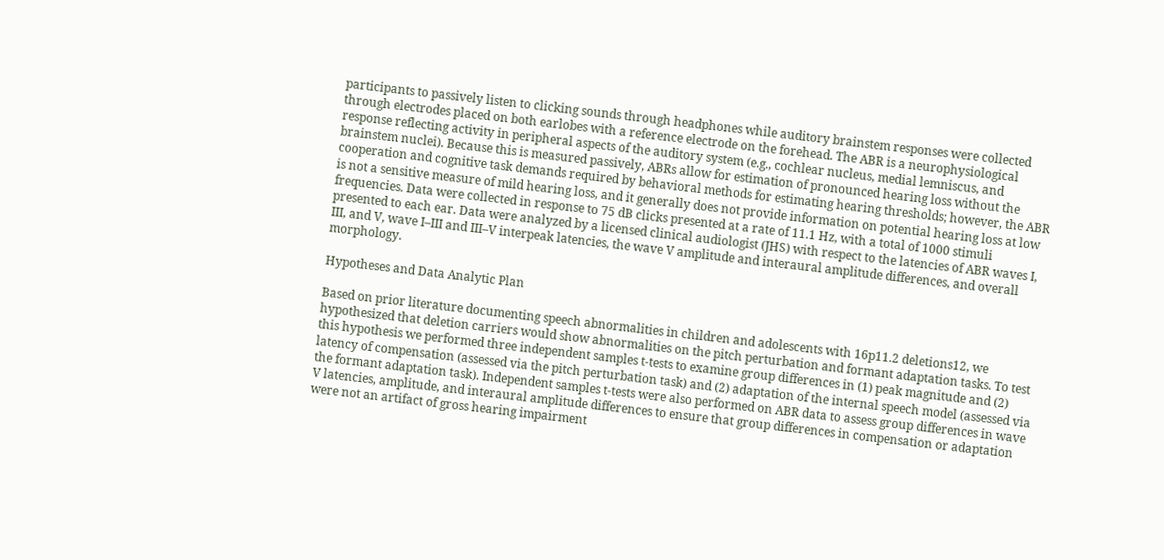participants to passively listen to clicking sounds through headphones while auditory brainstem responses were collected through electrodes placed on both earlobes with a reference electrode on the forehead. The ABR is a neurophysiological response reflecting activity in peripheral aspects of the auditory system (e.g., cochlear nucleus, medial lemniscus, and brainstem nuclei). Because this is measured passively, ABRs allow for estimation of pronounced hearing loss without the cooperation and cognitive task demands required by behavioral methods for estimating hearing thresholds; however, the ABR is not a sensitive measure of mild hearing loss, and it generally does not provide information on potential hearing loss at low frequencies. Data were collected in response to 75 dB clicks presented at a rate of 11.1 Hz, with a total of 1000 stimuli presented to each ear. Data were analyzed by a licensed clinical audiologist (JHS) with respect to the latencies of ABR waves I, III, and V, wave I–III and III–V interpeak latencies, the wave V amplitude and interaural amplitude differences, and overall morphology.

Hypotheses and Data Analytic Plan

Based on prior literature documenting speech abnormalities in children and adolescents with 16p11.2 deletions12, we hypothesized that deletion carriers would show abnormalities on the pitch perturbation and formant adaptation tasks. To test this hypothesis we performed three independent samples t-tests to examine group differences in (1) peak magnitude and (2) latency of compensation (assessed via the pitch perturbation task) and (2) adaptation of the internal speech model (assessed via the formant adaptation task). Independent samples t-tests were also performed on ABR data to assess group differences in wave V latencies, amplitude, and interaural amplitude differences to ensure that group differences in compensation or adaptation were not an artifact of gross hearing impairment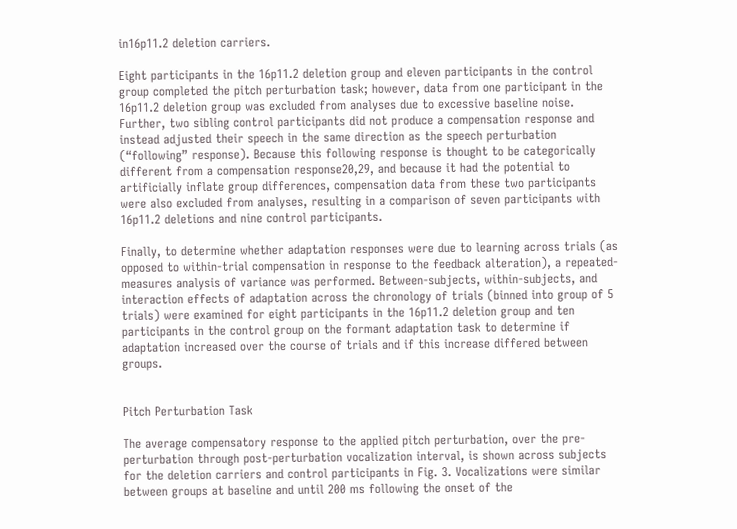in16p11.2 deletion carriers.

Eight participants in the 16p11.2 deletion group and eleven participants in the control group completed the pitch perturbation task; however, data from one participant in the 16p11.2 deletion group was excluded from analyses due to excessive baseline noise. Further, two sibling control participants did not produce a compensation response and instead adjusted their speech in the same direction as the speech perturbation (“following” response). Because this following response is thought to be categorically different from a compensation response20,29, and because it had the potential to artificially inflate group differences, compensation data from these two participants were also excluded from analyses, resulting in a comparison of seven participants with 16p11.2 deletions and nine control participants.

Finally, to determine whether adaptation responses were due to learning across trials (as opposed to within-trial compensation in response to the feedback alteration), a repeated-measures analysis of variance was performed. Between-subjects, within-subjects, and interaction effects of adaptation across the chronology of trials (binned into group of 5 trials) were examined for eight participants in the 16p11.2 deletion group and ten participants in the control group on the formant adaptation task to determine if adaptation increased over the course of trials and if this increase differed between groups.


Pitch Perturbation Task

The average compensatory response to the applied pitch perturbation, over the pre-perturbation through post-perturbation vocalization interval, is shown across subjects for the deletion carriers and control participants in Fig. 3. Vocalizations were similar between groups at baseline and until 200 ms following the onset of the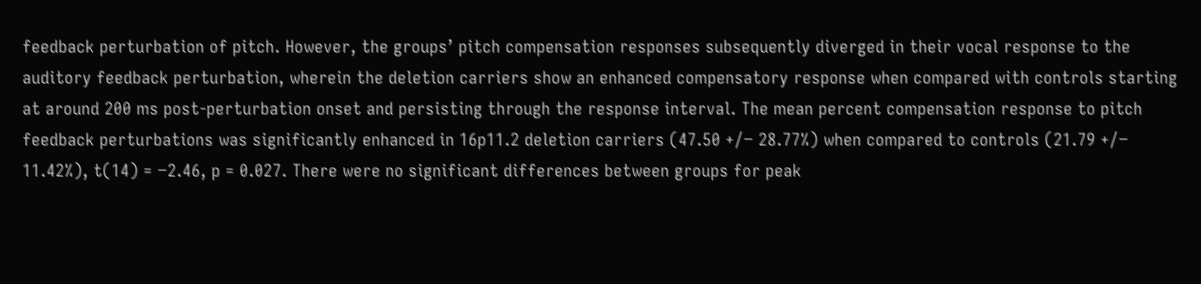feedback perturbation of pitch. However, the groups’ pitch compensation responses subsequently diverged in their vocal response to the auditory feedback perturbation, wherein the deletion carriers show an enhanced compensatory response when compared with controls starting at around 200 ms post-perturbation onset and persisting through the response interval. The mean percent compensation response to pitch feedback perturbations was significantly enhanced in 16p11.2 deletion carriers (47.50 +/− 28.77%) when compared to controls (21.79 +/− 11.42%), t(14) = −2.46, p = 0.027. There were no significant differences between groups for peak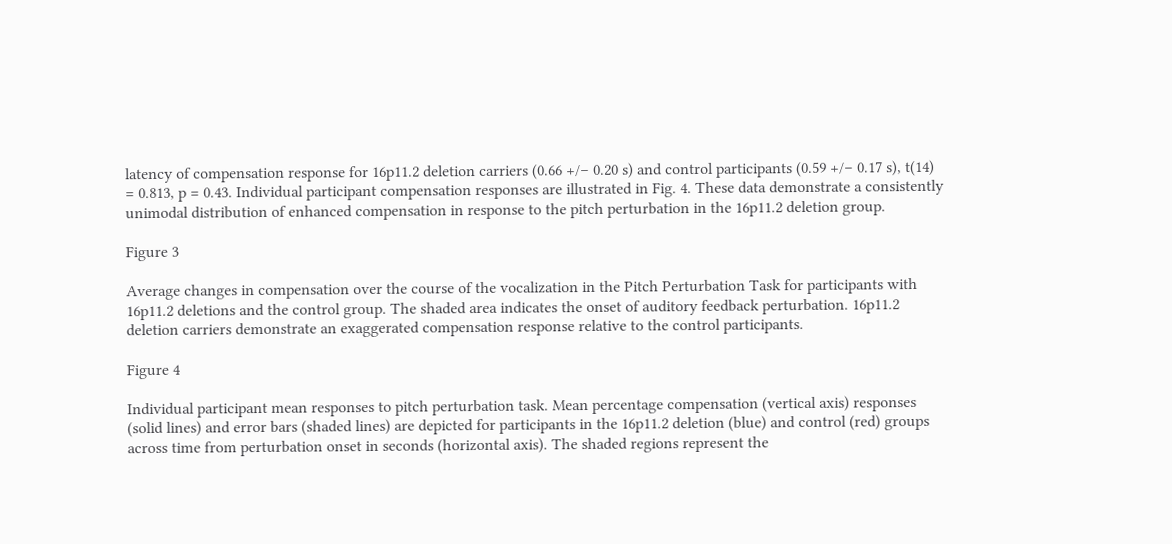latency of compensation response for 16p11.2 deletion carriers (0.66 +/− 0.20 s) and control participants (0.59 +/− 0.17 s), t(14) = 0.813, p = 0.43. Individual participant compensation responses are illustrated in Fig. 4. These data demonstrate a consistently unimodal distribution of enhanced compensation in response to the pitch perturbation in the 16p11.2 deletion group.

Figure 3

Average changes in compensation over the course of the vocalization in the Pitch Perturbation Task for participants with 16p11.2 deletions and the control group. The shaded area indicates the onset of auditory feedback perturbation. 16p11.2 deletion carriers demonstrate an exaggerated compensation response relative to the control participants.

Figure 4

Individual participant mean responses to pitch perturbation task. Mean percentage compensation (vertical axis) responses (solid lines) and error bars (shaded lines) are depicted for participants in the 16p11.2 deletion (blue) and control (red) groups across time from perturbation onset in seconds (horizontal axis). The shaded regions represent the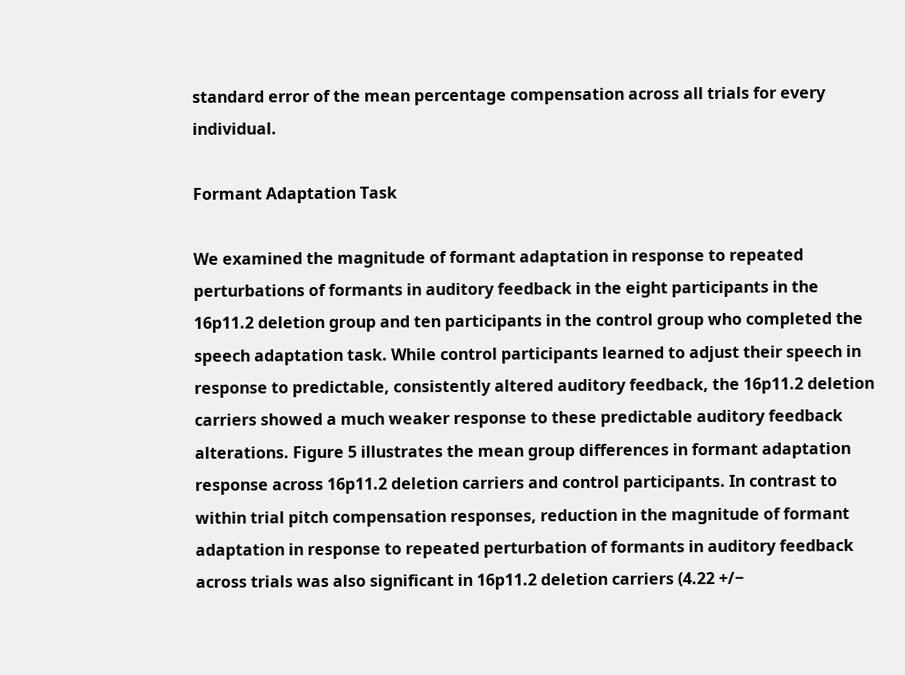standard error of the mean percentage compensation across all trials for every individual.

Formant Adaptation Task

We examined the magnitude of formant adaptation in response to repeated perturbations of formants in auditory feedback in the eight participants in the 16p11.2 deletion group and ten participants in the control group who completed the speech adaptation task. While control participants learned to adjust their speech in response to predictable, consistently altered auditory feedback, the 16p11.2 deletion carriers showed a much weaker response to these predictable auditory feedback alterations. Figure 5 illustrates the mean group differences in formant adaptation response across 16p11.2 deletion carriers and control participants. In contrast to within trial pitch compensation responses, reduction in the magnitude of formant adaptation in response to repeated perturbation of formants in auditory feedback across trials was also significant in 16p11.2 deletion carriers (4.22 +/−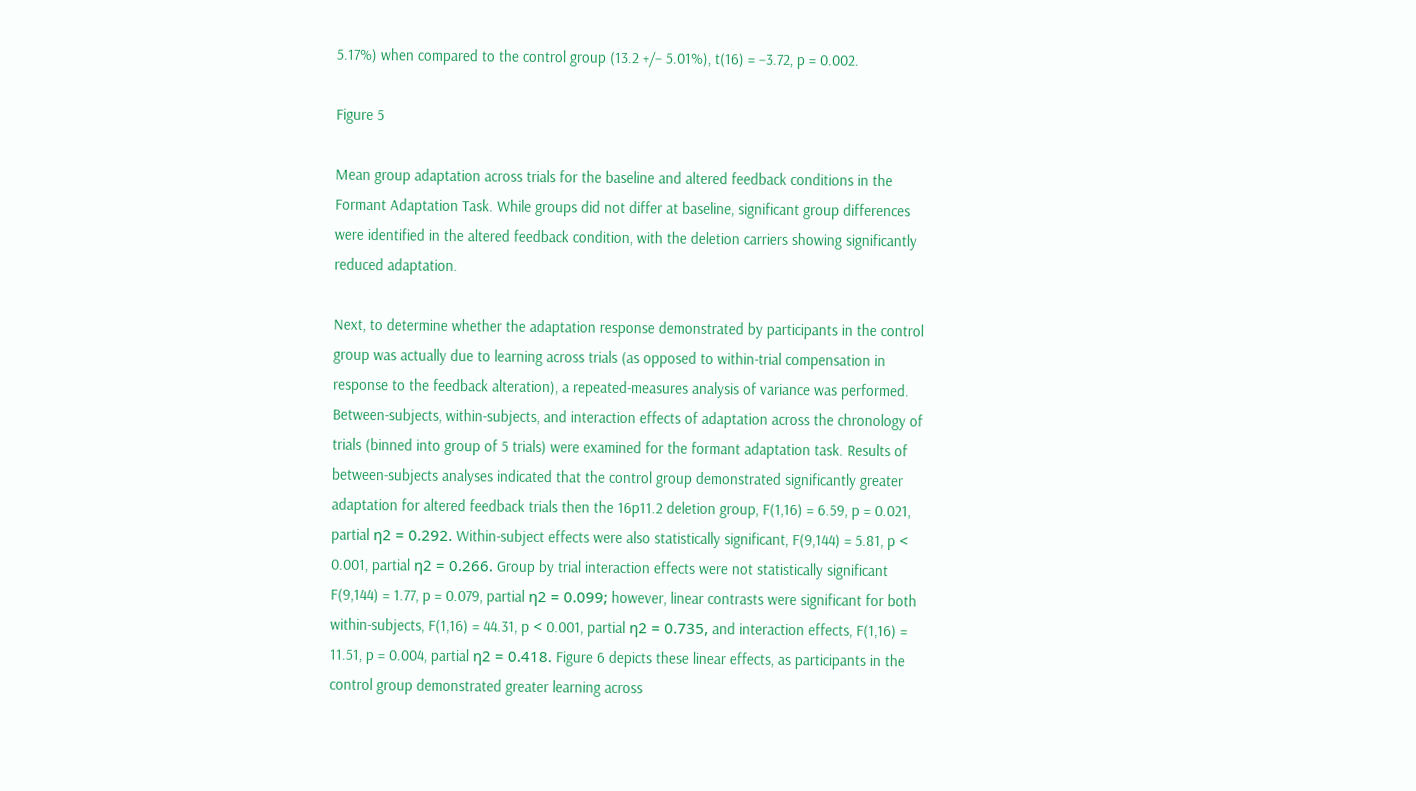5.17%) when compared to the control group (13.2 +/− 5.01%), t(16) = −3.72, p = 0.002.

Figure 5

Mean group adaptation across trials for the baseline and altered feedback conditions in the Formant Adaptation Task. While groups did not differ at baseline, significant group differences were identified in the altered feedback condition, with the deletion carriers showing significantly reduced adaptation.

Next, to determine whether the adaptation response demonstrated by participants in the control group was actually due to learning across trials (as opposed to within-trial compensation in response to the feedback alteration), a repeated-measures analysis of variance was performed. Between-subjects, within-subjects, and interaction effects of adaptation across the chronology of trials (binned into group of 5 trials) were examined for the formant adaptation task. Results of between-subjects analyses indicated that the control group demonstrated significantly greater adaptation for altered feedback trials then the 16p11.2 deletion group, F(1,16) = 6.59, p = 0.021, partial η2 = 0.292. Within-subject effects were also statistically significant, F(9,144) = 5.81, p < 0.001, partial η2 = 0.266. Group by trial interaction effects were not statistically significant F(9,144) = 1.77, p = 0.079, partial η2 = 0.099; however, linear contrasts were significant for both within-subjects, F(1,16) = 44.31, p < 0.001, partial η2 = 0.735, and interaction effects, F(1,16) = 11.51, p = 0.004, partial η2 = 0.418. Figure 6 depicts these linear effects, as participants in the control group demonstrated greater learning across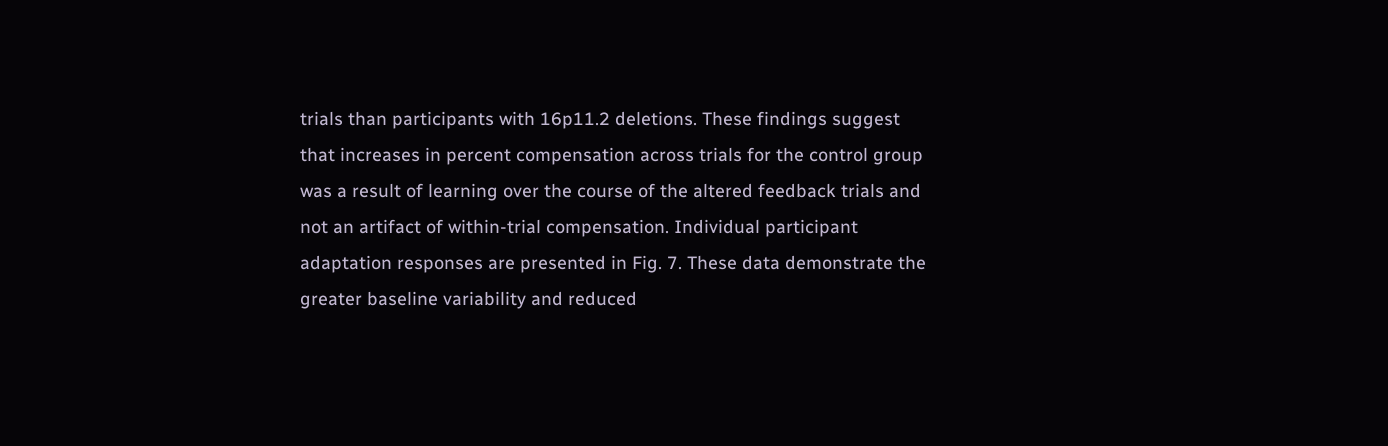trials than participants with 16p11.2 deletions. These findings suggest that increases in percent compensation across trials for the control group was a result of learning over the course of the altered feedback trials and not an artifact of within-trial compensation. Individual participant adaptation responses are presented in Fig. 7. These data demonstrate the greater baseline variability and reduced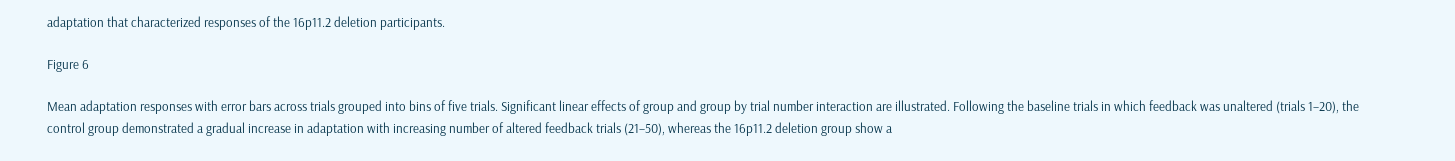adaptation that characterized responses of the 16p11.2 deletion participants.

Figure 6

Mean adaptation responses with error bars across trials grouped into bins of five trials. Significant linear effects of group and group by trial number interaction are illustrated. Following the baseline trials in which feedback was unaltered (trials 1–20), the control group demonstrated a gradual increase in adaptation with increasing number of altered feedback trials (21–50), whereas the 16p11.2 deletion group show a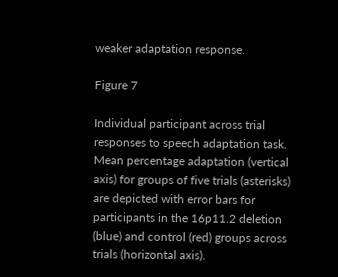weaker adaptation response.

Figure 7

Individual participant across trial responses to speech adaptation task. Mean percentage adaptation (vertical axis) for groups of five trials (asterisks) are depicted with error bars for participants in the 16p11.2 deletion (blue) and control (red) groups across trials (horizontal axis).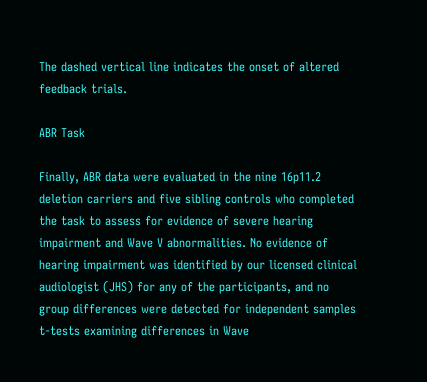The dashed vertical line indicates the onset of altered feedback trials.

ABR Task

Finally, ABR data were evaluated in the nine 16p11.2 deletion carriers and five sibling controls who completed the task to assess for evidence of severe hearing impairment and Wave V abnormalities. No evidence of hearing impairment was identified by our licensed clinical audiologist (JHS) for any of the participants, and no group differences were detected for independent samples t-tests examining differences in Wave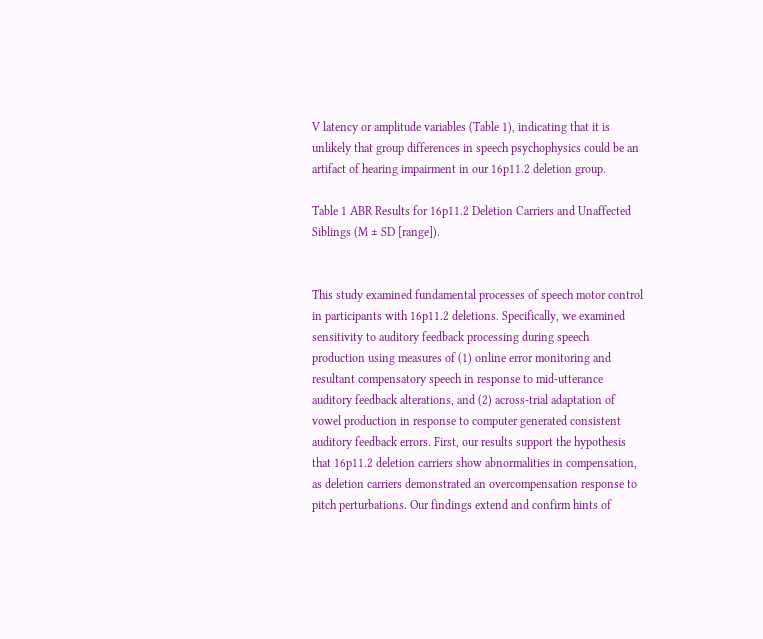V latency or amplitude variables (Table 1), indicating that it is unlikely that group differences in speech psychophysics could be an artifact of hearing impairment in our 16p11.2 deletion group.

Table 1 ABR Results for 16p11.2 Deletion Carriers and Unaffected Siblings (M ± SD [range]).


This study examined fundamental processes of speech motor control in participants with 16p11.2 deletions. Specifically, we examined sensitivity to auditory feedback processing during speech production using measures of (1) online error monitoring and resultant compensatory speech in response to mid-utterance auditory feedback alterations, and (2) across-trial adaptation of vowel production in response to computer generated consistent auditory feedback errors. First, our results support the hypothesis that 16p11.2 deletion carriers show abnormalities in compensation, as deletion carriers demonstrated an overcompensation response to pitch perturbations. Our findings extend and confirm hints of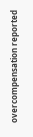overcompensation reported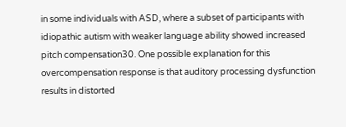in some individuals with ASD, where a subset of participants with idiopathic autism with weaker language ability showed increased pitch compensation30. One possible explanation for this overcompensation response is that auditory processing dysfunction results in distorted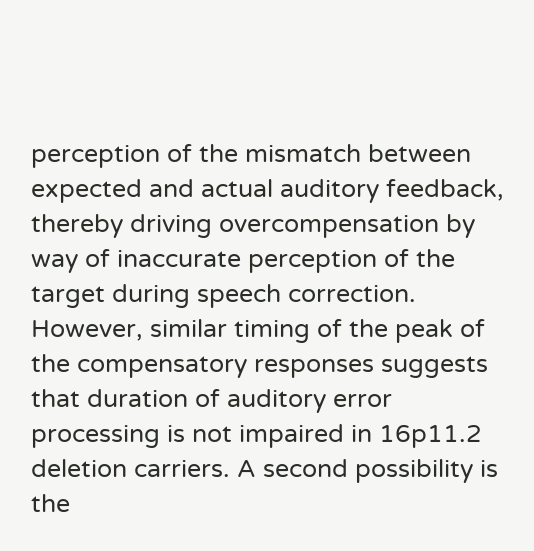perception of the mismatch between expected and actual auditory feedback, thereby driving overcompensation by way of inaccurate perception of the target during speech correction. However, similar timing of the peak of the compensatory responses suggests that duration of auditory error processing is not impaired in 16p11.2 deletion carriers. A second possibility is the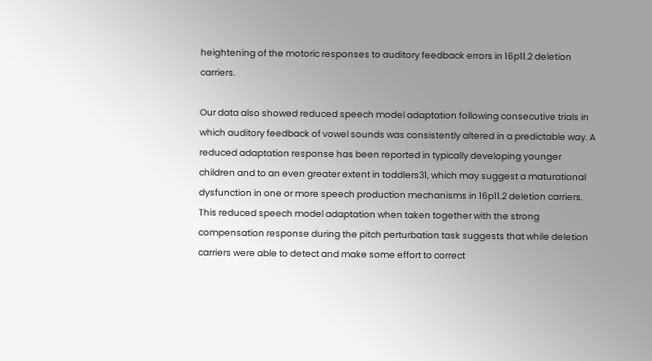heightening of the motoric responses to auditory feedback errors in 16p11.2 deletion carriers.

Our data also showed reduced speech model adaptation following consecutive trials in which auditory feedback of vowel sounds was consistently altered in a predictable way. A reduced adaptation response has been reported in typically developing younger children and to an even greater extent in toddlers31, which may suggest a maturational dysfunction in one or more speech production mechanisms in 16p11.2 deletion carriers. This reduced speech model adaptation when taken together with the strong compensation response during the pitch perturbation task suggests that while deletion carriers were able to detect and make some effort to correct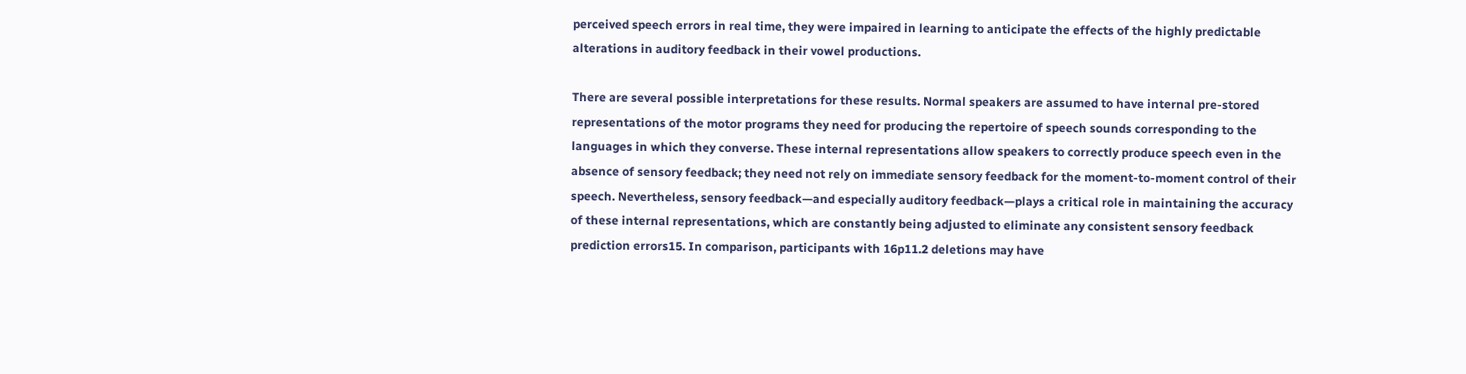perceived speech errors in real time, they were impaired in learning to anticipate the effects of the highly predictable alterations in auditory feedback in their vowel productions.

There are several possible interpretations for these results. Normal speakers are assumed to have internal pre-stored representations of the motor programs they need for producing the repertoire of speech sounds corresponding to the languages in which they converse. These internal representations allow speakers to correctly produce speech even in the absence of sensory feedback; they need not rely on immediate sensory feedback for the moment-to-moment control of their speech. Nevertheless, sensory feedback—and especially auditory feedback—plays a critical role in maintaining the accuracy of these internal representations, which are constantly being adjusted to eliminate any consistent sensory feedback prediction errors15. In comparison, participants with 16p11.2 deletions may have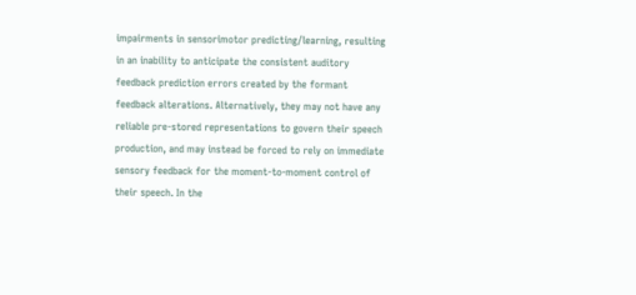impairments in sensorimotor predicting/learning, resulting in an inability to anticipate the consistent auditory feedback prediction errors created by the formant feedback alterations. Alternatively, they may not have any reliable pre-stored representations to govern their speech production, and may instead be forced to rely on immediate sensory feedback for the moment-to-moment control of their speech. In the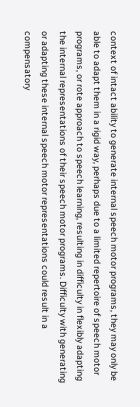context of intact ability to generate internal speech motor programs, they may only be able to adapt them in a rigid way, perhaps due to a limited repertoire of speech motor programs, or rote approach to speech learning, resulting in difficulty in flexibly adapting the internal representations of their speech motor programs. Difficulty with generating or adapting these internal speech motor representations could result in a compensatory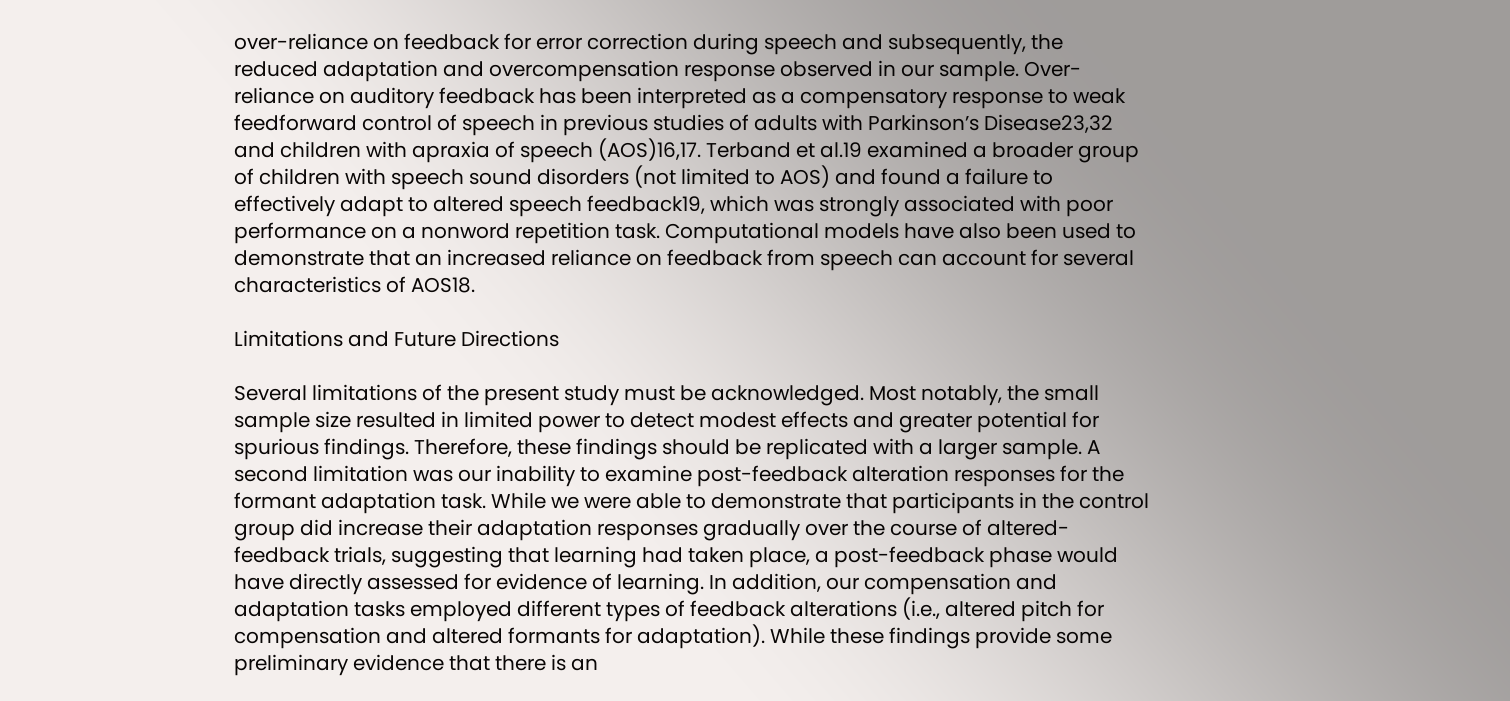over-reliance on feedback for error correction during speech and subsequently, the reduced adaptation and overcompensation response observed in our sample. Over-reliance on auditory feedback has been interpreted as a compensatory response to weak feedforward control of speech in previous studies of adults with Parkinson’s Disease23,32 and children with apraxia of speech (AOS)16,17. Terband et al.19 examined a broader group of children with speech sound disorders (not limited to AOS) and found a failure to effectively adapt to altered speech feedback19, which was strongly associated with poor performance on a nonword repetition task. Computational models have also been used to demonstrate that an increased reliance on feedback from speech can account for several characteristics of AOS18.

Limitations and Future Directions

Several limitations of the present study must be acknowledged. Most notably, the small sample size resulted in limited power to detect modest effects and greater potential for spurious findings. Therefore, these findings should be replicated with a larger sample. A second limitation was our inability to examine post-feedback alteration responses for the formant adaptation task. While we were able to demonstrate that participants in the control group did increase their adaptation responses gradually over the course of altered-feedback trials, suggesting that learning had taken place, a post-feedback phase would have directly assessed for evidence of learning. In addition, our compensation and adaptation tasks employed different types of feedback alterations (i.e., altered pitch for compensation and altered formants for adaptation). While these findings provide some preliminary evidence that there is an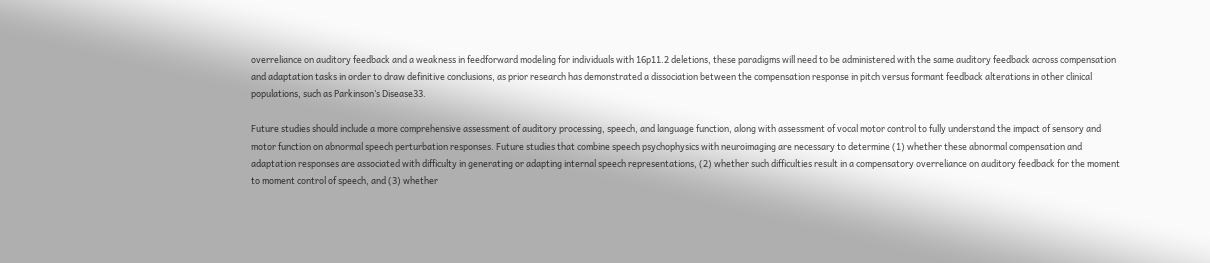overreliance on auditory feedback and a weakness in feedforward modeling for individuals with 16p11.2 deletions, these paradigms will need to be administered with the same auditory feedback across compensation and adaptation tasks in order to draw definitive conclusions, as prior research has demonstrated a dissociation between the compensation response in pitch versus formant feedback alterations in other clinical populations, such as Parkinson’s Disease33.

Future studies should include a more comprehensive assessment of auditory processing, speech, and language function, along with assessment of vocal motor control to fully understand the impact of sensory and motor function on abnormal speech perturbation responses. Future studies that combine speech psychophysics with neuroimaging are necessary to determine (1) whether these abnormal compensation and adaptation responses are associated with difficulty in generating or adapting internal speech representations, (2) whether such difficulties result in a compensatory overreliance on auditory feedback for the moment to moment control of speech, and (3) whether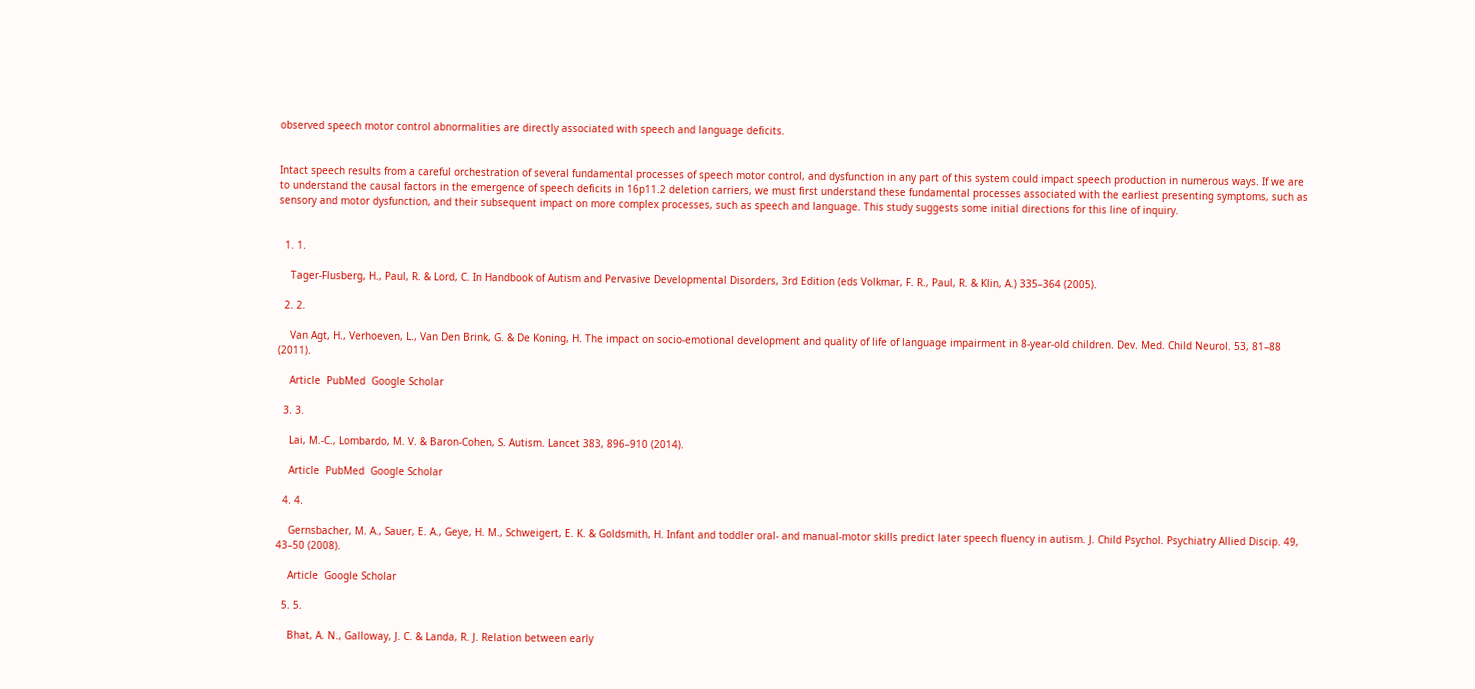observed speech motor control abnormalities are directly associated with speech and language deficits.


Intact speech results from a careful orchestration of several fundamental processes of speech motor control, and dysfunction in any part of this system could impact speech production in numerous ways. If we are to understand the causal factors in the emergence of speech deficits in 16p11.2 deletion carriers, we must first understand these fundamental processes associated with the earliest presenting symptoms, such as sensory and motor dysfunction, and their subsequent impact on more complex processes, such as speech and language. This study suggests some initial directions for this line of inquiry.


  1. 1.

    Tager-Flusberg, H., Paul, R. & Lord, C. In Handbook of Autism and Pervasive Developmental Disorders, 3rd Edition (eds Volkmar, F. R., Paul, R. & Klin, A.) 335–364 (2005).

  2. 2.

    Van Agt, H., Verhoeven, L., Van Den Brink, G. & De Koning, H. The impact on socio-emotional development and quality of life of language impairment in 8-year-old children. Dev. Med. Child Neurol. 53, 81–88 (2011).

    Article  PubMed  Google Scholar

  3. 3.

    Lai, M.-C., Lombardo, M. V. & Baron-Cohen, S. Autism. Lancet 383, 896–910 (2014).

    Article  PubMed  Google Scholar

  4. 4.

    Gernsbacher, M. A., Sauer, E. A., Geye, H. M., Schweigert, E. K. & Goldsmith, H. Infant and toddler oral- and manual-motor skills predict later speech fluency in autism. J. Child Psychol. Psychiatry Allied Discip. 49, 43–50 (2008).

    Article  Google Scholar

  5. 5.

    Bhat, A. N., Galloway, J. C. & Landa, R. J. Relation between early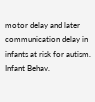motor delay and later communication delay in infants at risk for autism. Infant Behav.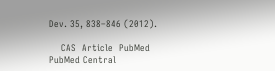Dev. 35, 838–846 (2012).

    CAS  Article  PubMed  PubMed Central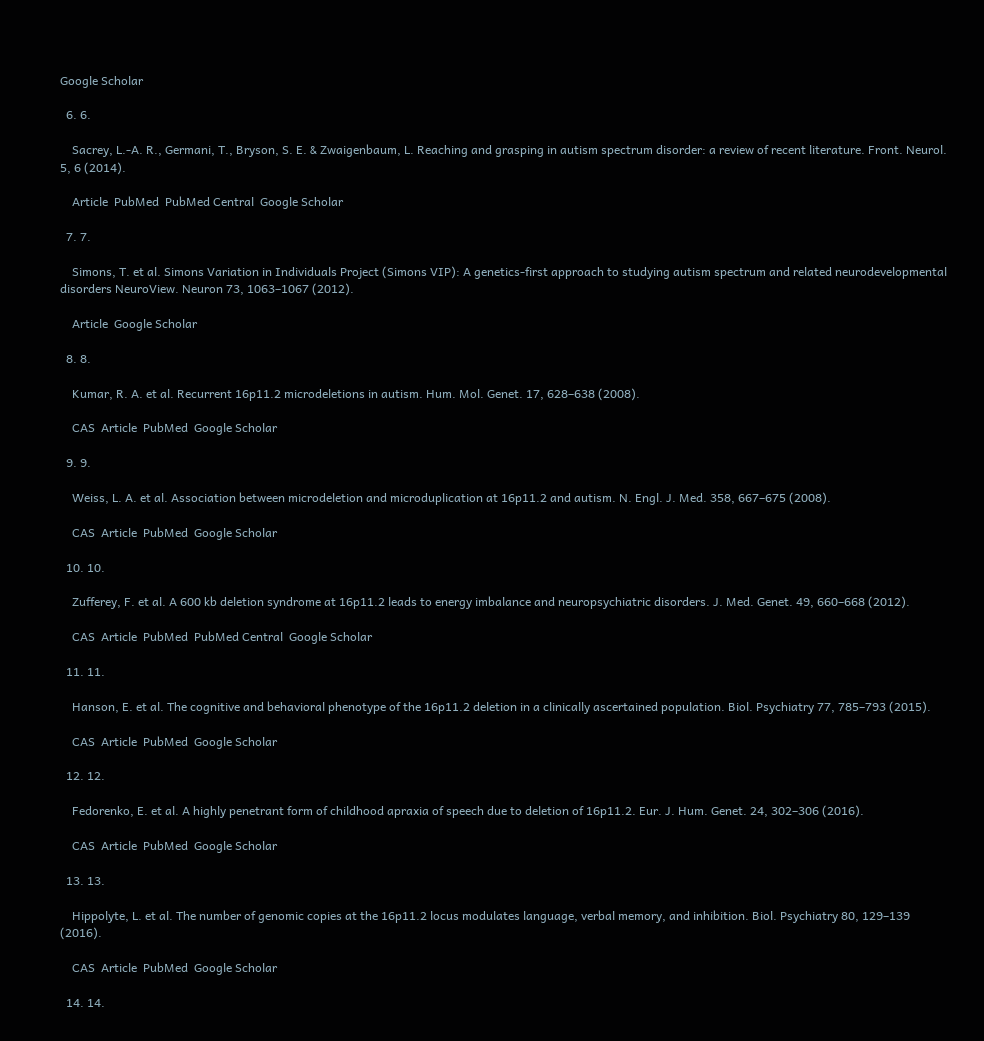Google Scholar

  6. 6.

    Sacrey, L.-A. R., Germani, T., Bryson, S. E. & Zwaigenbaum, L. Reaching and grasping in autism spectrum disorder: a review of recent literature. Front. Neurol. 5, 6 (2014).

    Article  PubMed  PubMed Central  Google Scholar

  7. 7.

    Simons, T. et al. Simons Variation in Individuals Project (Simons VIP): A genetics-first approach to studying autism spectrum and related neurodevelopmental disorders NeuroView. Neuron 73, 1063–1067 (2012).

    Article  Google Scholar

  8. 8.

    Kumar, R. A. et al. Recurrent 16p11.2 microdeletions in autism. Hum. Mol. Genet. 17, 628–638 (2008).

    CAS  Article  PubMed  Google Scholar

  9. 9.

    Weiss, L. A. et al. Association between microdeletion and microduplication at 16p11.2 and autism. N. Engl. J. Med. 358, 667–675 (2008).

    CAS  Article  PubMed  Google Scholar

  10. 10.

    Zufferey, F. et al. A 600 kb deletion syndrome at 16p11.2 leads to energy imbalance and neuropsychiatric disorders. J. Med. Genet. 49, 660–668 (2012).

    CAS  Article  PubMed  PubMed Central  Google Scholar

  11. 11.

    Hanson, E. et al. The cognitive and behavioral phenotype of the 16p11.2 deletion in a clinically ascertained population. Biol. Psychiatry 77, 785–793 (2015).

    CAS  Article  PubMed  Google Scholar

  12. 12.

    Fedorenko, E. et al. A highly penetrant form of childhood apraxia of speech due to deletion of 16p11.2. Eur. J. Hum. Genet. 24, 302–306 (2016).

    CAS  Article  PubMed  Google Scholar

  13. 13.

    Hippolyte, L. et al. The number of genomic copies at the 16p11.2 locus modulates language, verbal memory, and inhibition. Biol. Psychiatry 80, 129–139 (2016).

    CAS  Article  PubMed  Google Scholar

  14. 14.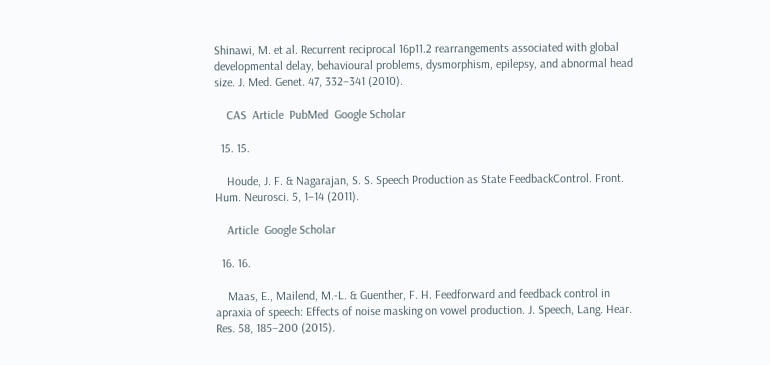Shinawi, M. et al. Recurrent reciprocal 16p11.2 rearrangements associated with global developmental delay, behavioural problems, dysmorphism, epilepsy, and abnormal head size. J. Med. Genet. 47, 332–341 (2010).

    CAS  Article  PubMed  Google Scholar

  15. 15.

    Houde, J. F. & Nagarajan, S. S. Speech Production as State FeedbackControl. Front. Hum. Neurosci. 5, 1–14 (2011).

    Article  Google Scholar

  16. 16.

    Maas, E., Mailend, M.-L. & Guenther, F. H. Feedforward and feedback control in apraxia of speech: Effects of noise masking on vowel production. J. Speech, Lang. Hear. Res. 58, 185–200 (2015).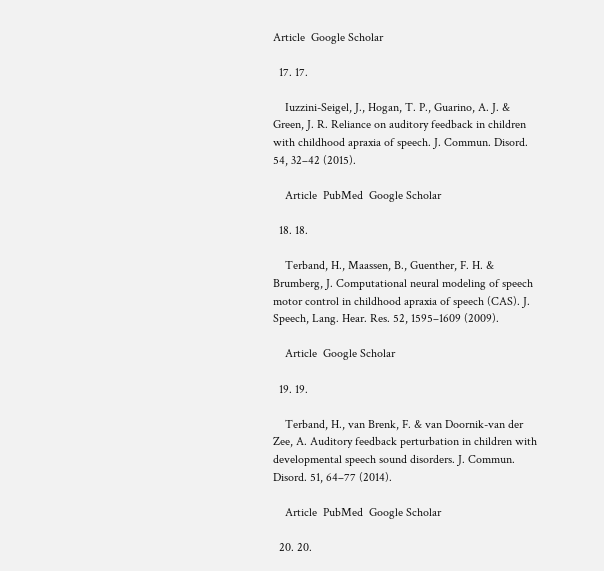Article  Google Scholar

  17. 17.

    Iuzzini-Seigel, J., Hogan, T. P., Guarino, A. J. & Green, J. R. Reliance on auditory feedback in children with childhood apraxia of speech. J. Commun. Disord. 54, 32–42 (2015).

    Article  PubMed  Google Scholar

  18. 18.

    Terband, H., Maassen, B., Guenther, F. H. & Brumberg, J. Computational neural modeling of speech motor control in childhood apraxia of speech (CAS). J. Speech, Lang. Hear. Res. 52, 1595–1609 (2009).

    Article  Google Scholar

  19. 19.

    Terband, H., van Brenk, F. & van Doornik-van der Zee, A. Auditory feedback perturbation in children with developmental speech sound disorders. J. Commun. Disord. 51, 64–77 (2014).

    Article  PubMed  Google Scholar

  20. 20.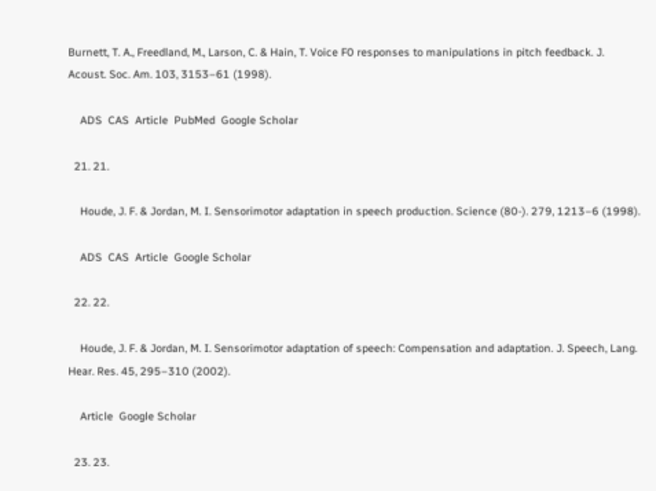Burnett, T. A., Freedland, M., Larson, C. & Hain, T. Voice F0 responses to manipulations in pitch feedback. J. Acoust. Soc. Am. 103, 3153–61 (1998).

    ADS  CAS  Article  PubMed  Google Scholar

  21. 21.

    Houde, J. F. & Jordan, M. I. Sensorimotor adaptation in speech production. Science (80-). 279, 1213–6 (1998).

    ADS  CAS  Article  Google Scholar

  22. 22.

    Houde, J. F. & Jordan, M. I. Sensorimotor adaptation of speech: Compensation and adaptation. J. Speech, Lang. Hear. Res. 45, 295–310 (2002).

    Article  Google Scholar

  23. 23.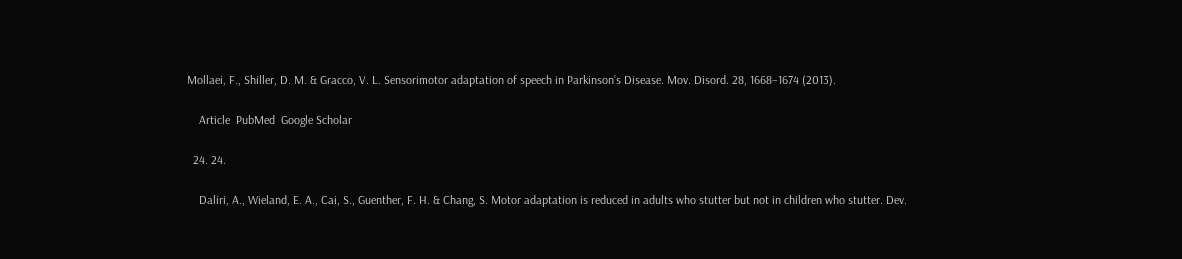Mollaei, F., Shiller, D. M. & Gracco, V. L. Sensorimotor adaptation of speech in Parkinson’s Disease. Mov. Disord. 28, 1668–1674 (2013).

    Article  PubMed  Google Scholar

  24. 24.

    Daliri, A., Wieland, E. A., Cai, S., Guenther, F. H. & Chang, S. Motor adaptation is reduced in adults who stutter but not in children who stutter. Dev.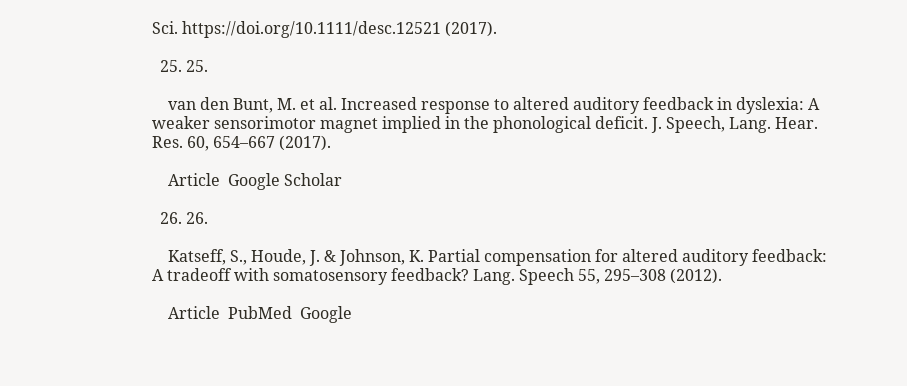Sci. https://doi.org/10.1111/desc.12521 (2017).

  25. 25.

    van den Bunt, M. et al. Increased response to altered auditory feedback in dyslexia: A weaker sensorimotor magnet implied in the phonological deficit. J. Speech, Lang. Hear. Res. 60, 654–667 (2017).

    Article  Google Scholar

  26. 26.

    Katseff, S., Houde, J. & Johnson, K. Partial compensation for altered auditory feedback: A tradeoff with somatosensory feedback? Lang. Speech 55, 295–308 (2012).

    Article  PubMed  Google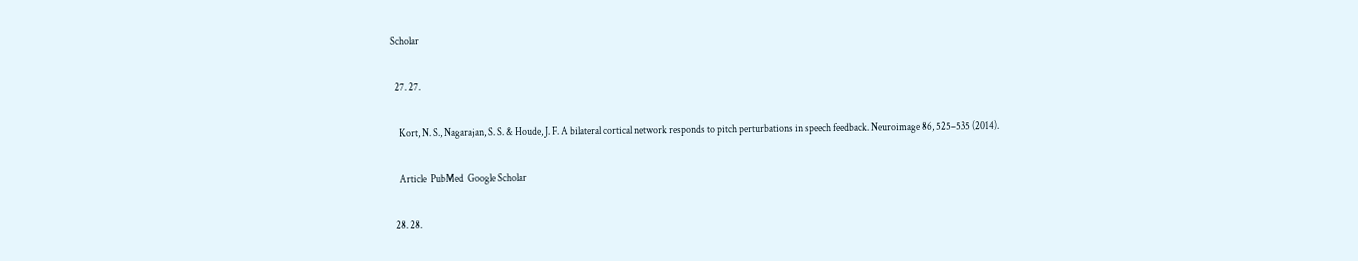Scholar

  27. 27.

    Kort, N. S., Nagarajan, S. S. & Houde, J. F. A bilateral cortical network responds to pitch perturbations in speech feedback. Neuroimage 86, 525–535 (2014).

    Article  PubMed  Google Scholar

  28. 28.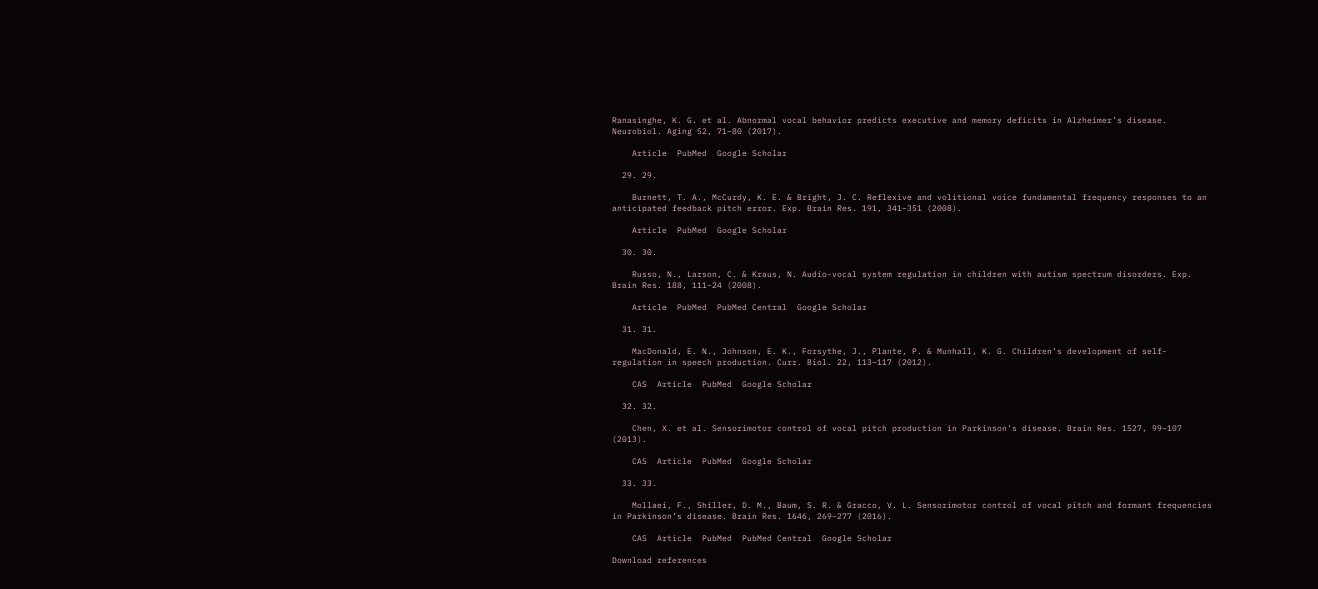Ranasinghe, K. G. et al. Abnormal vocal behavior predicts executive and memory deficits in Alzheimer’s disease. Neurobiol. Aging 52, 71–80 (2017).

    Article  PubMed  Google Scholar

  29. 29.

    Burnett, T. A., McCurdy, K. E. & Bright, J. C. Reflexive and volitional voice fundamental frequency responses to an anticipated feedback pitch error. Exp. Brain Res. 191, 341–351 (2008).

    Article  PubMed  Google Scholar

  30. 30.

    Russo, N., Larson, C. & Kraus, N. Audio-vocal system regulation in children with autism spectrum disorders. Exp. Brain Res. 188, 111–24 (2008).

    Article  PubMed  PubMed Central  Google Scholar

  31. 31.

    MacDonald, E. N., Johnson, E. K., Forsythe, J., Plante, P. & Munhall, K. G. Children’s development of self-regulation in speech production. Curr. Biol. 22, 113–117 (2012).

    CAS  Article  PubMed  Google Scholar

  32. 32.

    Chen, X. et al. Sensorimotor control of vocal pitch production in Parkinson’s disease. Brain Res. 1527, 99–107 (2013).

    CAS  Article  PubMed  Google Scholar

  33. 33.

    Mollaei, F., Shiller, D. M., Baum, S. R. & Gracco, V. L. Sensorimotor control of vocal pitch and formant frequencies in Parkinson’s disease. Brain Res. 1646, 269–277 (2016).

    CAS  Article  PubMed  PubMed Central  Google Scholar

Download references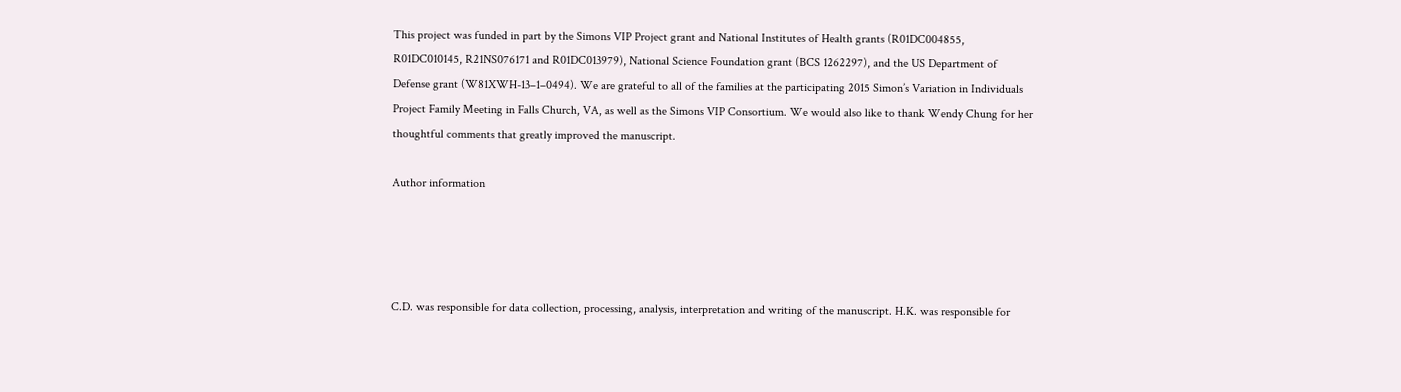This project was funded in part by the Simons VIP Project grant and National Institutes of Health grants (R01DC004855, R01DC010145, R21NS076171 and R01DC013979), National Science Foundation grant (BCS 1262297), and the US Department of Defense grant (W81XWH-13–1–0494). We are grateful to all of the families at the participating 2015 Simon’s Variation in Individuals Project Family Meeting in Falls Church, VA, as well as the Simons VIP Consortium. We would also like to thank Wendy Chung for her thoughtful comments that greatly improved the manuscript.

Author information




C.D. was responsible for data collection, processing, analysis, interpretation and writing of the manuscript. H.K. was responsible for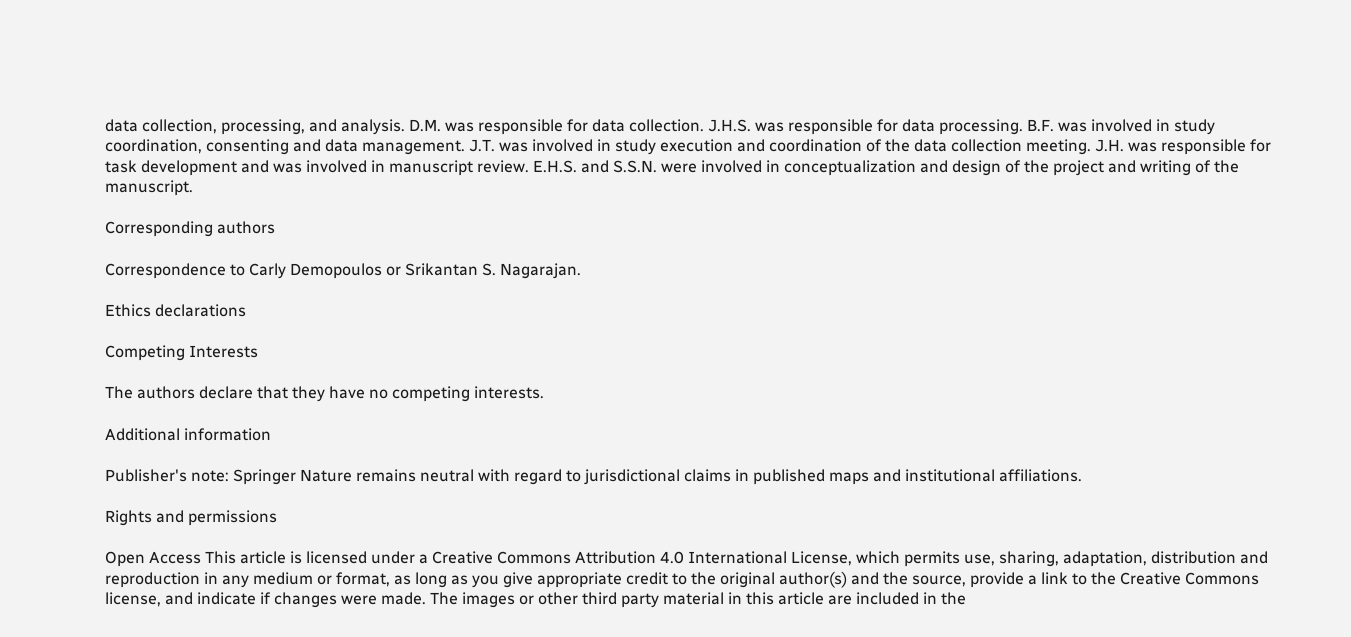data collection, processing, and analysis. D.M. was responsible for data collection. J.H.S. was responsible for data processing. B.F. was involved in study coordination, consenting and data management. J.T. was involved in study execution and coordination of the data collection meeting. J.H. was responsible for task development and was involved in manuscript review. E.H.S. and S.S.N. were involved in conceptualization and design of the project and writing of the manuscript.

Corresponding authors

Correspondence to Carly Demopoulos or Srikantan S. Nagarajan.

Ethics declarations

Competing Interests

The authors declare that they have no competing interests.

Additional information

Publisher's note: Springer Nature remains neutral with regard to jurisdictional claims in published maps and institutional affiliations.

Rights and permissions

Open Access This article is licensed under a Creative Commons Attribution 4.0 International License, which permits use, sharing, adaptation, distribution and reproduction in any medium or format, as long as you give appropriate credit to the original author(s) and the source, provide a link to the Creative Commons license, and indicate if changes were made. The images or other third party material in this article are included in the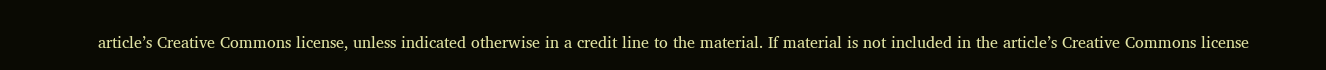article’s Creative Commons license, unless indicated otherwise in a credit line to the material. If material is not included in the article’s Creative Commons license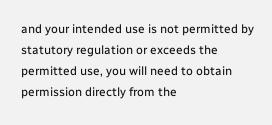and your intended use is not permitted by statutory regulation or exceeds the permitted use, you will need to obtain permission directly from the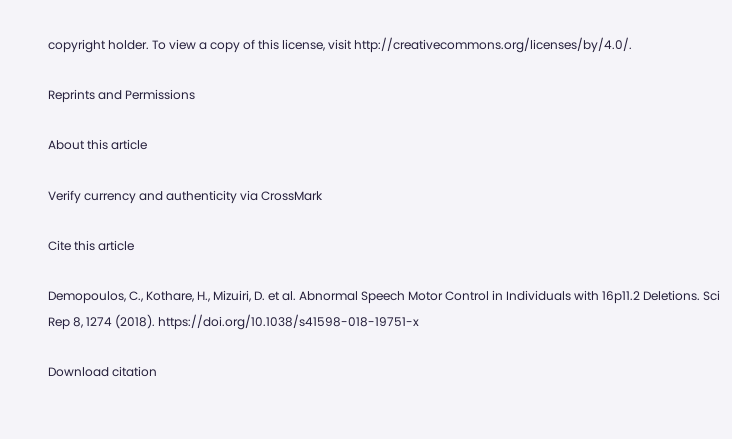copyright holder. To view a copy of this license, visit http://creativecommons.org/licenses/by/4.0/.

Reprints and Permissions

About this article

Verify currency and authenticity via CrossMark

Cite this article

Demopoulos, C., Kothare, H., Mizuiri, D. et al. Abnormal Speech Motor Control in Individuals with 16p11.2 Deletions. Sci Rep 8, 1274 (2018). https://doi.org/10.1038/s41598-018-19751-x

Download citation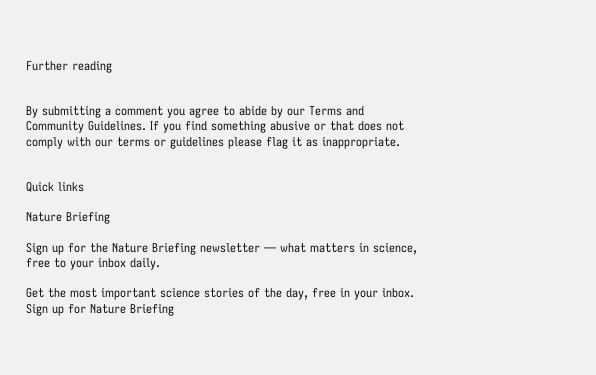Further reading


By submitting a comment you agree to abide by our Terms and Community Guidelines. If you find something abusive or that does not comply with our terms or guidelines please flag it as inappropriate.


Quick links

Nature Briefing

Sign up for the Nature Briefing newsletter — what matters in science, free to your inbox daily.

Get the most important science stories of the day, free in your inbox. Sign up for Nature Briefing